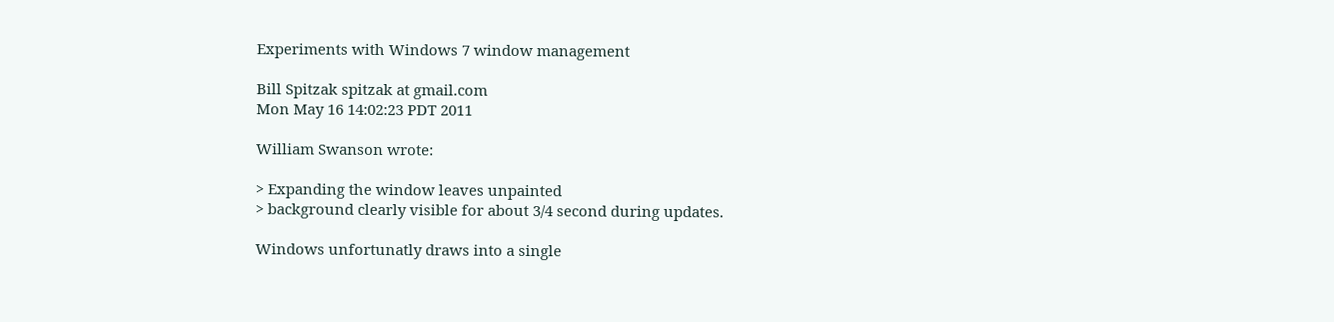Experiments with Windows 7 window management

Bill Spitzak spitzak at gmail.com
Mon May 16 14:02:23 PDT 2011

William Swanson wrote:

> Expanding the window leaves unpainted
> background clearly visible for about 3/4 second during updates.

Windows unfortunatly draws into a single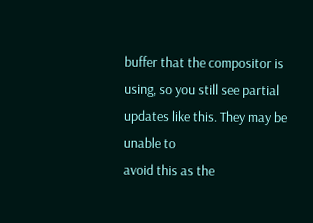buffer that the compositor is
using, so you still see partial updates like this. They may be unable to
avoid this as the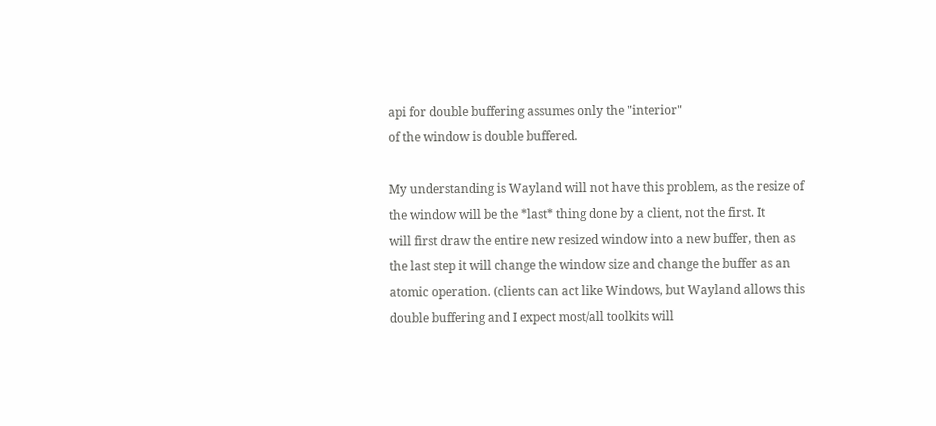api for double buffering assumes only the "interior"
of the window is double buffered.

My understanding is Wayland will not have this problem, as the resize of
the window will be the *last* thing done by a client, not the first. It
will first draw the entire new resized window into a new buffer, then as
the last step it will change the window size and change the buffer as an
atomic operation. (clients can act like Windows, but Wayland allows this
double buffering and I expect most/all toolkits will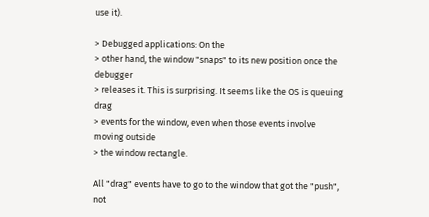use it).

> Debugged applications: On the
> other hand, the window "snaps" to its new position once the debugger
> releases it. This is surprising. It seems like the OS is queuing drag
> events for the window, even when those events involve moving outside
> the window rectangle.

All "drag" events have to go to the window that got the "push", not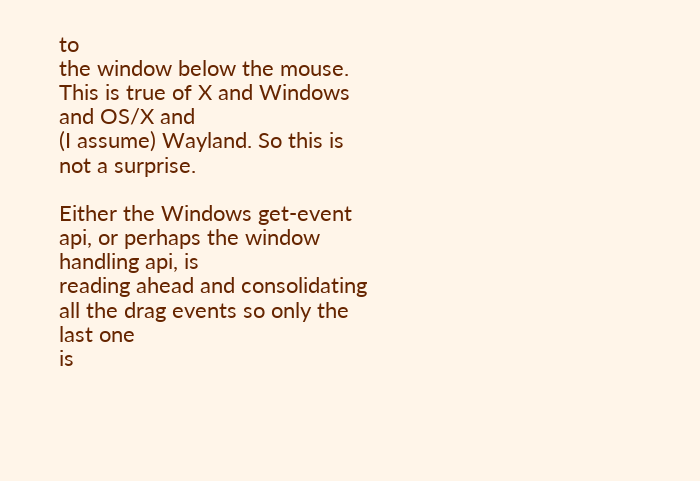to
the window below the mouse. This is true of X and Windows and OS/X and
(I assume) Wayland. So this is not a surprise.

Either the Windows get-event api, or perhaps the window handling api, is
reading ahead and consolidating all the drag events so only the last one
is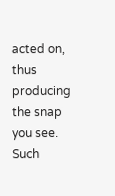acted on, thus producing the snap you see. Such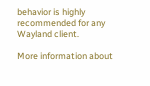behavior is highly
recommended for any Wayland client.

More information about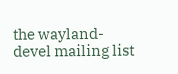the wayland-devel mailing list